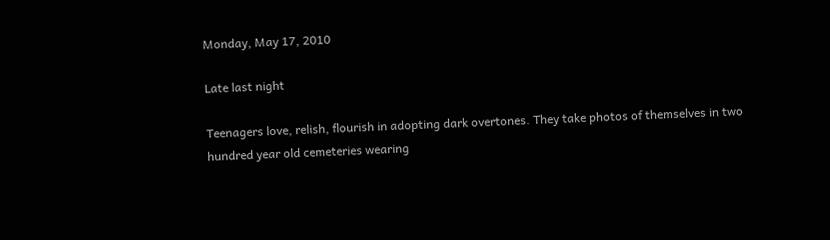Monday, May 17, 2010

Late last night

Teenagers love, relish, flourish in adopting dark overtones. They take photos of themselves in two hundred year old cemeteries wearing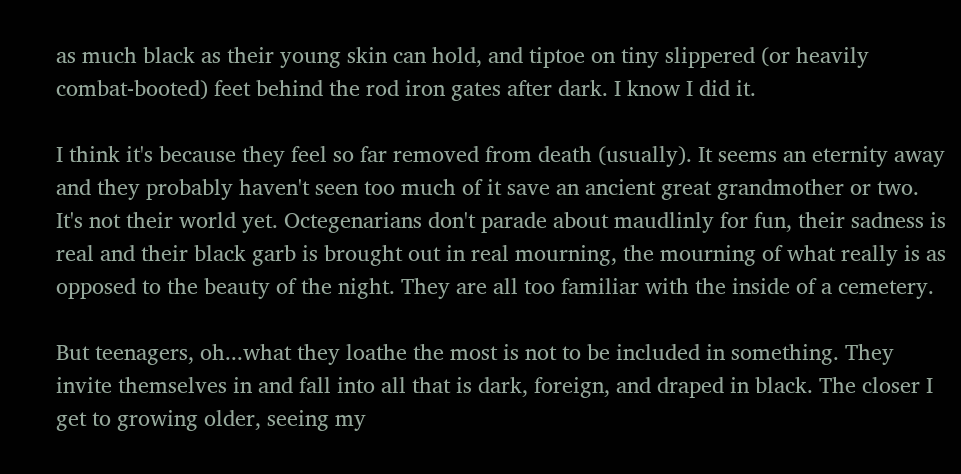as much black as their young skin can hold, and tiptoe on tiny slippered (or heavily combat-booted) feet behind the rod iron gates after dark. I know I did it.

I think it's because they feel so far removed from death (usually). It seems an eternity away and they probably haven't seen too much of it save an ancient great grandmother or two. It's not their world yet. Octegenarians don't parade about maudlinly for fun, their sadness is real and their black garb is brought out in real mourning, the mourning of what really is as opposed to the beauty of the night. They are all too familiar with the inside of a cemetery.

But teenagers, oh...what they loathe the most is not to be included in something. They invite themselves in and fall into all that is dark, foreign, and draped in black. The closer I get to growing older, seeing my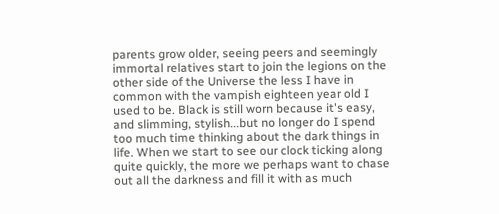parents grow older, seeing peers and seemingly immortal relatives start to join the legions on the other side of the Universe the less I have in common with the vampish eighteen year old I used to be. Black is still worn because it's easy, and slimming, stylish...but no longer do I spend too much time thinking about the dark things in life. When we start to see our clock ticking along quite quickly, the more we perhaps want to chase out all the darkness and fill it with as much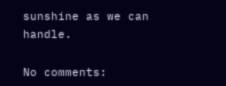sunshine as we can handle.

No comments: